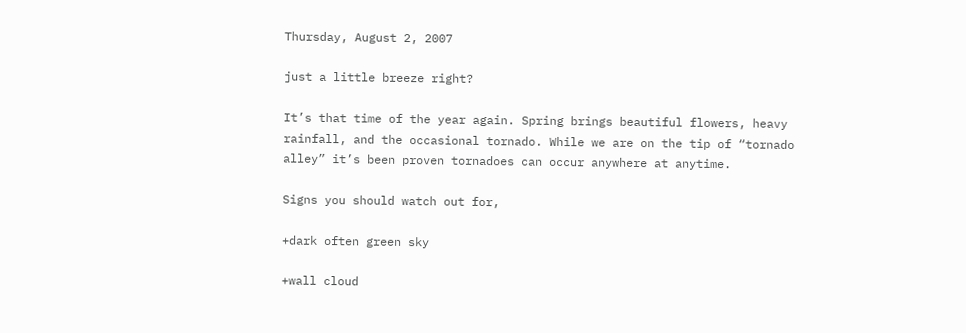Thursday, August 2, 2007

just a little breeze right?

It’s that time of the year again. Spring brings beautiful flowers, heavy rainfall, and the occasional tornado. While we are on the tip of “tornado alley” it’s been proven tornadoes can occur anywhere at anytime.

Signs you should watch out for,

+dark often green sky

+wall cloud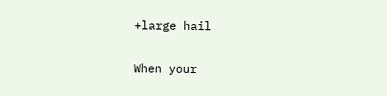+large hail

When your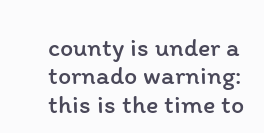county is under a tornado warning: this is the time to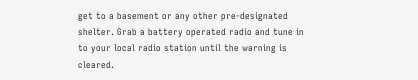get to a basement or any other pre-designated shelter. Grab a battery operated radio and tune in to your local radio station until the warning is cleared.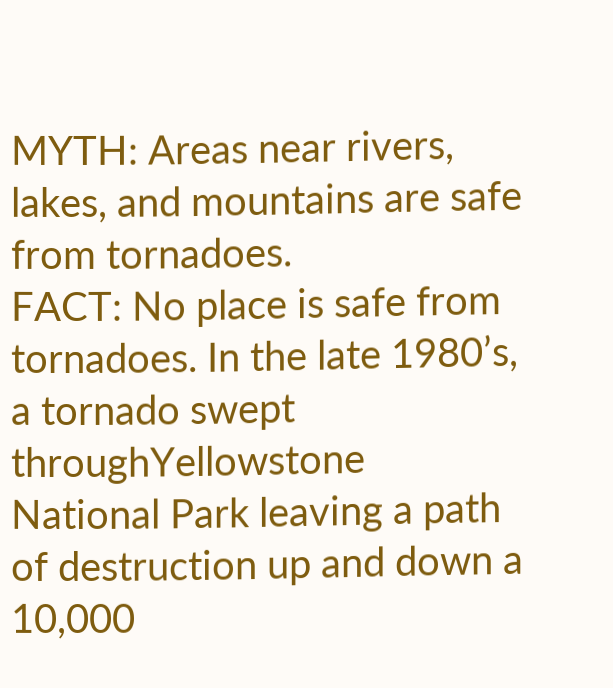MYTH: Areas near rivers, lakes, and mountains are safe from tornadoes.
FACT: No place is safe from tornadoes. In the late 1980’s, a tornado swept throughYellowstone
National Park leaving a path of destruction up and down a 10,000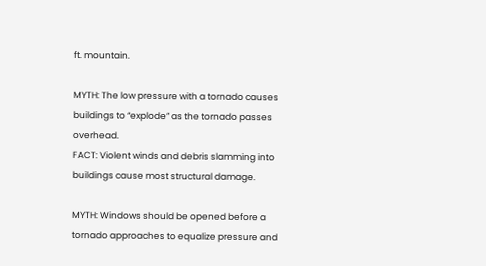ft. mountain.

MYTH: The low pressure with a tornado causes buildings to “explode” as the tornado passes overhead.
FACT: Violent winds and debris slamming into buildings cause most structural damage.

MYTH: Windows should be opened before a tornado approaches to equalize pressure and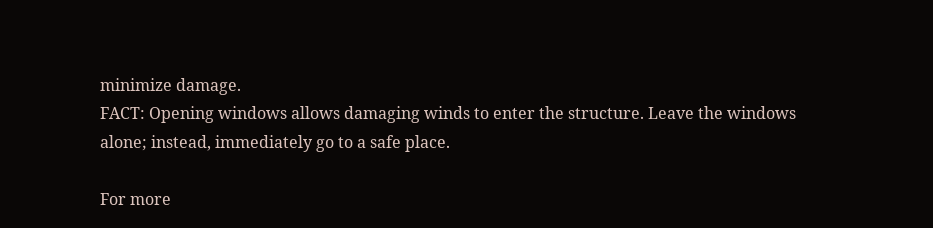minimize damage.
FACT: Opening windows allows damaging winds to enter the structure. Leave the windows alone; instead, immediately go to a safe place.

For more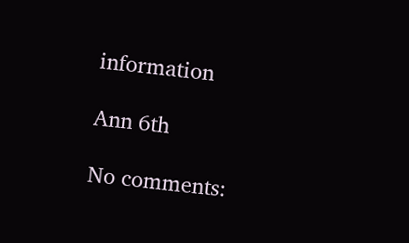information

Ann 6th

No comments: